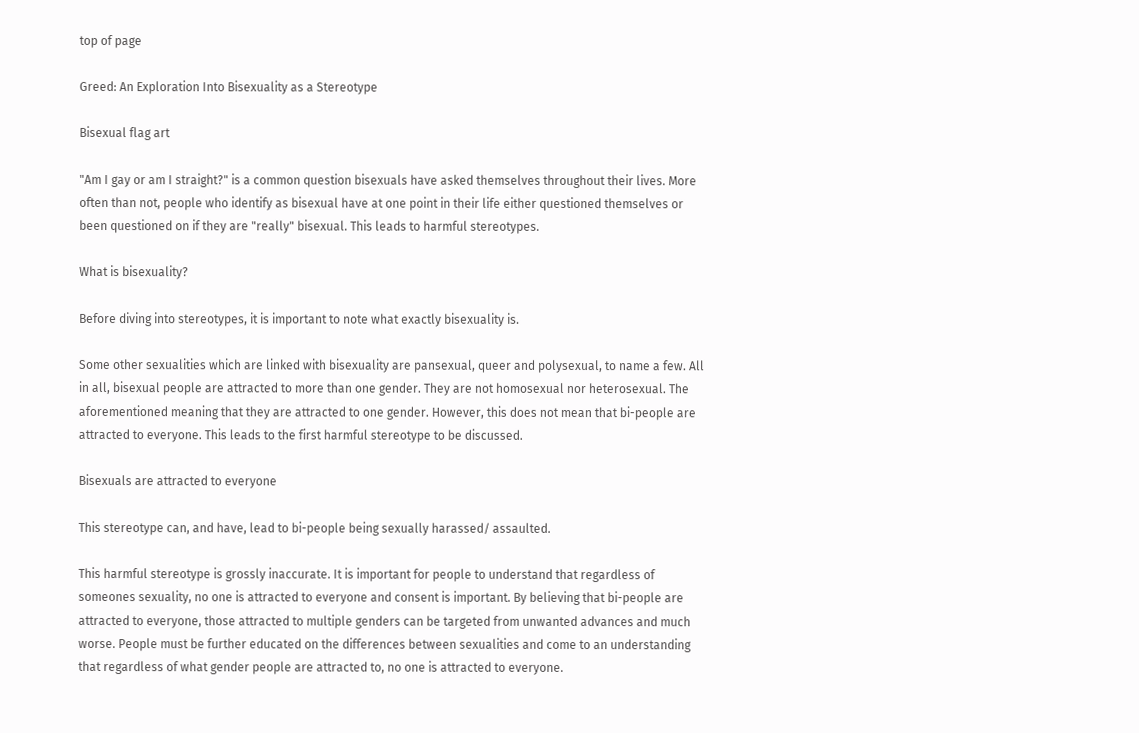top of page

Greed: An Exploration Into Bisexuality as a Stereotype

Bisexual flag art

"Am I gay or am I straight?" is a common question bisexuals have asked themselves throughout their lives. More often than not, people who identify as bisexual have at one point in their life either questioned themselves or been questioned on if they are "really" bisexual. This leads to harmful stereotypes.

What is bisexuality?

Before diving into stereotypes, it is important to note what exactly bisexuality is.

Some other sexualities which are linked with bisexuality are pansexual, queer and polysexual, to name a few. All in all, bisexual people are attracted to more than one gender. They are not homosexual nor heterosexual. The aforementioned meaning that they are attracted to one gender. However, this does not mean that bi-people are attracted to everyone. This leads to the first harmful stereotype to be discussed.

Bisexuals are attracted to everyone

This stereotype can, and have, lead to bi-people being sexually harassed/ assaulted.

This harmful stereotype is grossly inaccurate. It is important for people to understand that regardless of someones sexuality, no one is attracted to everyone and consent is important. By believing that bi-people are attracted to everyone, those attracted to multiple genders can be targeted from unwanted advances and much worse. People must be further educated on the differences between sexualities and come to an understanding that regardless of what gender people are attracted to, no one is attracted to everyone.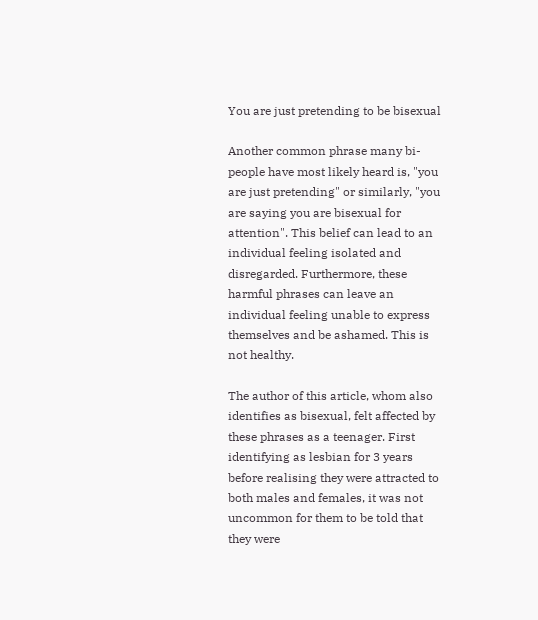You are just pretending to be bisexual

Another common phrase many bi-people have most likely heard is, "you are just pretending" or similarly, "you are saying you are bisexual for attention". This belief can lead to an individual feeling isolated and disregarded. Furthermore, these harmful phrases can leave an individual feeling unable to express themselves and be ashamed. This is not healthy.

The author of this article, whom also identifies as bisexual, felt affected by these phrases as a teenager. First identifying as lesbian for 3 years before realising they were attracted to both males and females, it was not uncommon for them to be told that they were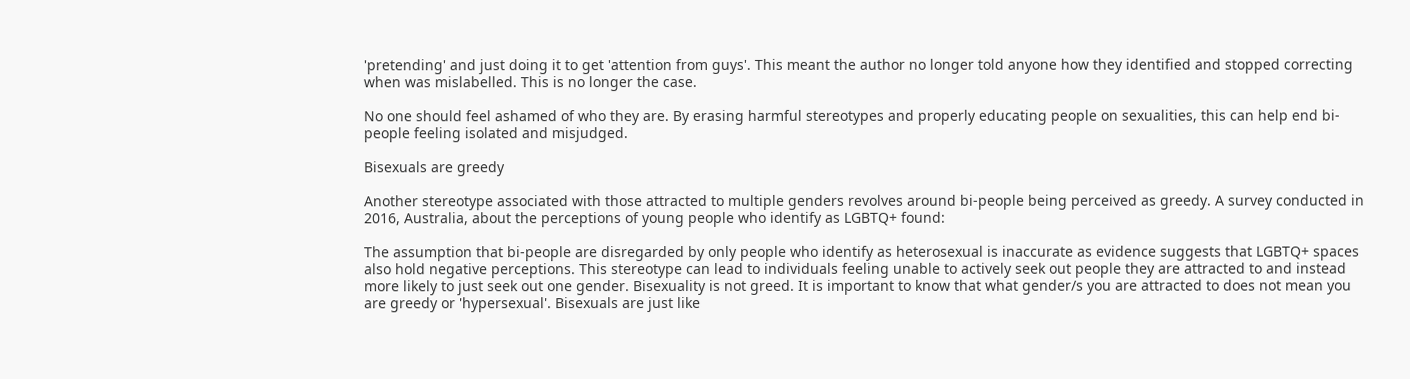'pretending' and just doing it to get 'attention from guys'. This meant the author no longer told anyone how they identified and stopped correcting when was mislabelled. This is no longer the case.

No one should feel ashamed of who they are. By erasing harmful stereotypes and properly educating people on sexualities, this can help end bi-people feeling isolated and misjudged.

Bisexuals are greedy

Another stereotype associated with those attracted to multiple genders revolves around bi-people being perceived as greedy. A survey conducted in 2016, Australia, about the perceptions of young people who identify as LGBTQ+ found:

The assumption that bi-people are disregarded by only people who identify as heterosexual is inaccurate as evidence suggests that LGBTQ+ spaces also hold negative perceptions. This stereotype can lead to individuals feeling unable to actively seek out people they are attracted to and instead more likely to just seek out one gender. Bisexuality is not greed. It is important to know that what gender/s you are attracted to does not mean you are greedy or 'hypersexual'. Bisexuals are just like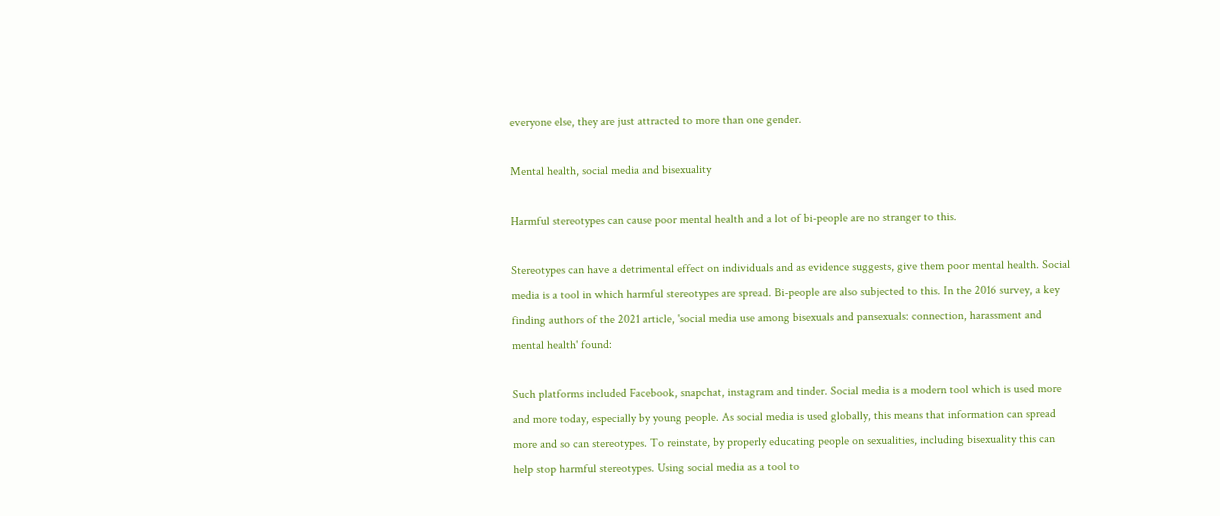everyone else, they are just attracted to more than one gender.

Mental health, social media and bisexuality

Harmful stereotypes can cause poor mental health and a lot of bi-people are no stranger to this.

Stereotypes can have a detrimental effect on individuals and as evidence suggests, give them poor mental health. Social media is a tool in which harmful stereotypes are spread. Bi-people are also subjected to this. In the 2016 survey, a key finding authors of the 2021 article, 'social media use among bisexuals and pansexuals: connection, harassment and mental health' found:

Such platforms included Facebook, snapchat, instagram and tinder. Social media is a modern tool which is used more and more today, especially by young people. As social media is used globally, this means that information can spread more and so can stereotypes. To reinstate, by properly educating people on sexualities, including bisexuality this can help stop harmful stereotypes. Using social media as a tool to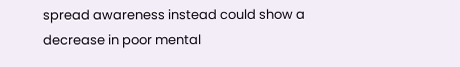spread awareness instead could show a decrease in poor mental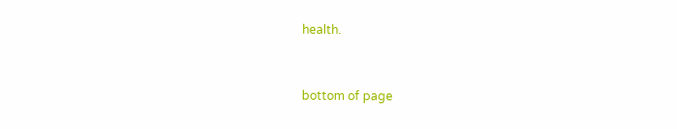health.


bottom of page